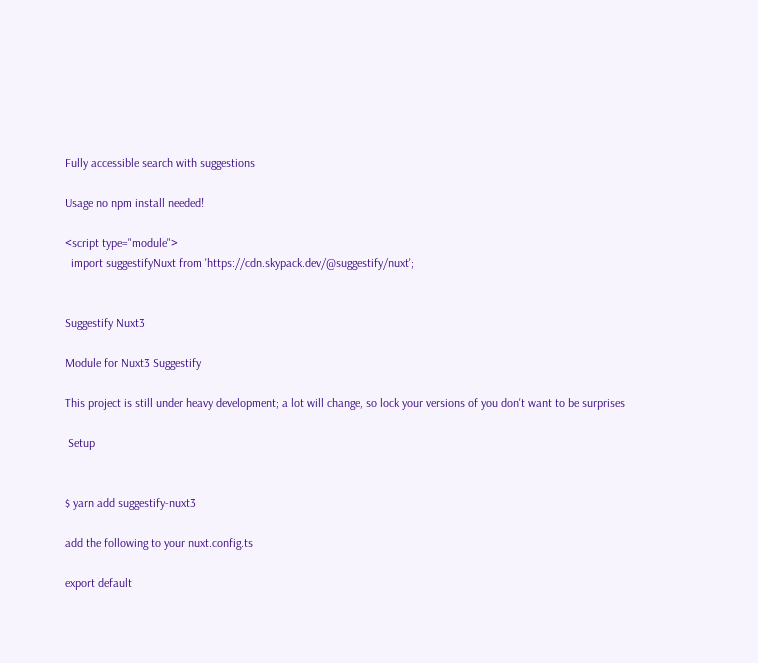Fully accessible search with suggestions

Usage no npm install needed!

<script type="module">
  import suggestifyNuxt from 'https://cdn.skypack.dev/@suggestify/nuxt';


Suggestify Nuxt3

Module for Nuxt3 Suggestify

This project is still under heavy development; a lot will change, so lock your versions of you don't want to be surprises

 Setup


$ yarn add suggestify-nuxt3

add the following to your nuxt.config.ts

export default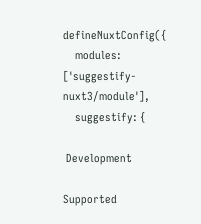defineNuxtConfig({
    modules: ['suggestify-nuxt3/module'],
    suggestify: {

 Development

Supported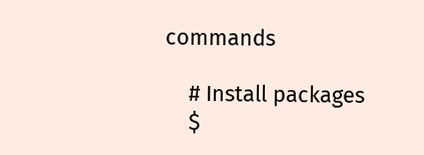commands

    # Install packages
    $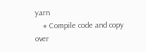yarn
    # Compile code and copy over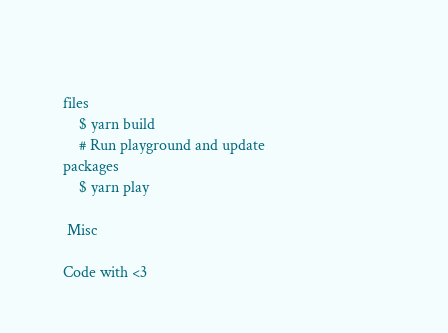files
    $ yarn build
    # Run playground and update packages
    $ yarn play

 Misc

Code with <3